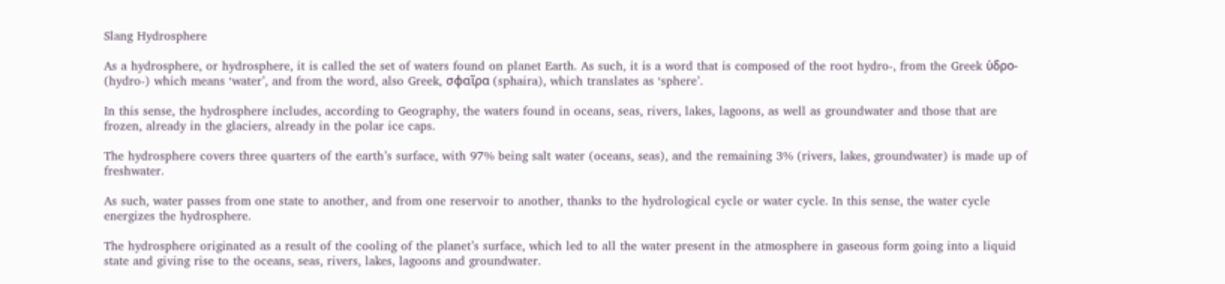Slang Hydrosphere

As a hydrosphere, or hydrosphere, it is called the set of waters found on planet Earth. As such, it is a word that is composed of the root hydro-, from the Greek ὑδρο- (hydro-) which means ‘water’, and from the word, also Greek, σφαῖρα (sphaira), which translates as ‘sphere’.

In this sense, the hydrosphere includes, according to Geography, the waters found in oceans, seas, rivers, lakes, lagoons, as well as groundwater and those that are frozen, already in the glaciers, already in the polar ice caps.

The hydrosphere covers three quarters of the earth’s surface, with 97% being salt water (oceans, seas), and the remaining 3% (rivers, lakes, groundwater) is made up of freshwater.

As such, water passes from one state to another, and from one reservoir to another, thanks to the hydrological cycle or water cycle. In this sense, the water cycle energizes the hydrosphere.

The hydrosphere originated as a result of the cooling of the planet’s surface, which led to all the water present in the atmosphere in gaseous form going into a liquid state and giving rise to the oceans, seas, rivers, lakes, lagoons and groundwater.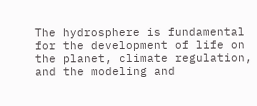The hydrosphere is fundamental for the development of life on the planet, climate regulation, and the modeling and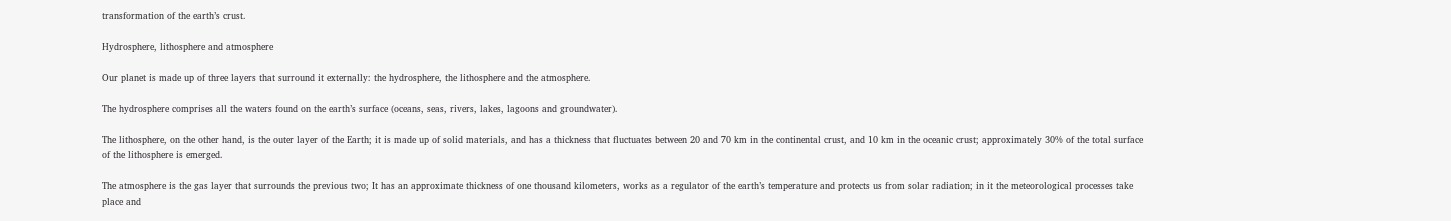transformation of the earth’s crust.

Hydrosphere, lithosphere and atmosphere

Our planet is made up of three layers that surround it externally: the hydrosphere, the lithosphere and the atmosphere.

The hydrosphere comprises all the waters found on the earth’s surface (oceans, seas, rivers, lakes, lagoons and groundwater).

The lithosphere, on the other hand, is the outer layer of the Earth; it is made up of solid materials, and has a thickness that fluctuates between 20 and 70 km in the continental crust, and 10 km in the oceanic crust; approximately 30% of the total surface of the lithosphere is emerged.

The atmosphere is the gas layer that surrounds the previous two; It has an approximate thickness of one thousand kilometers, works as a regulator of the earth’s temperature and protects us from solar radiation; in it the meteorological processes take place and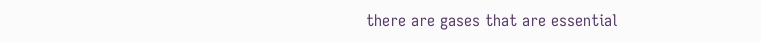there are gases that are essential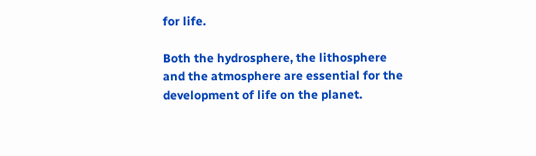for life.

Both the hydrosphere, the lithosphere and the atmosphere are essential for the development of life on the planet.